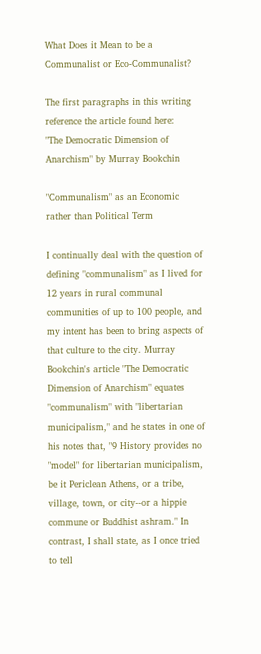What Does it Mean to be a Communalist or Eco-Communalist?

The first paragraphs in this writing reference the article found here:
"The Democratic Dimension of Anarchism" by Murray Bookchin

"Communalism" as an Economic rather than Political Term

I continually deal with the question of defining "communalism" as I lived for 12 years in rural communal communities of up to 100 people, and my intent has been to bring aspects of that culture to the city. Murray Bookchin's article "The Democratic Dimension of Anarchism" equates "communalism" with "libertarian municipalism," and he states in one of his notes that, "9 History provides no "model" for libertarian municipalism, be it Periclean Athens, or a tribe, village, town, or city--or a hippie commune or Buddhist ashram." In contrast, I shall state, as I once tried to tell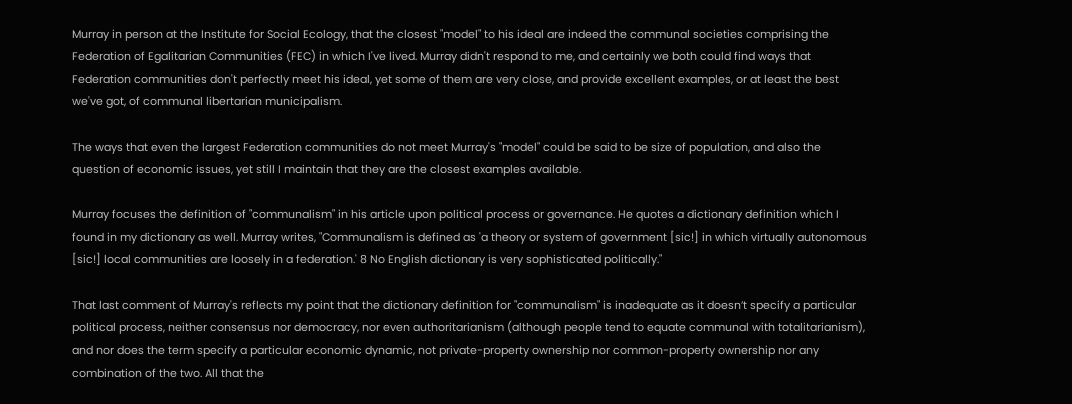Murray in person at the Institute for Social Ecology, that the closest "model" to his ideal are indeed the communal societies comprising the Federation of Egalitarian Communities (FEC) in which I've lived. Murray didn't respond to me, and certainly we both could find ways that Federation communities don't perfectly meet his ideal, yet some of them are very close, and provide excellent examples, or at least the best we've got, of communal libertarian municipalism.

The ways that even the largest Federation communities do not meet Murray's "model" could be said to be size of population, and also the question of economic issues, yet still I maintain that they are the closest examples available.

Murray focuses the definition of "communalism" in his article upon political process or governance. He quotes a dictionary definition which I found in my dictionary as well. Murray writes, "Communalism is defined as 'a theory or system of government [sic!] in which virtually autonomous [sic!] local communities are loosely in a federation.' 8 No English dictionary is very sophisticated politically."

That last comment of Murray's reflects my point that the dictionary definition for "communalism" is inadequate as it doesn’t specify a particular political process, neither consensus nor democracy, nor even authoritarianism (although people tend to equate communal with totalitarianism), and nor does the term specify a particular economic dynamic, not private-property ownership nor common-property ownership nor any combination of the two. All that the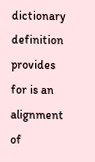dictionary definition provides for is an alignment of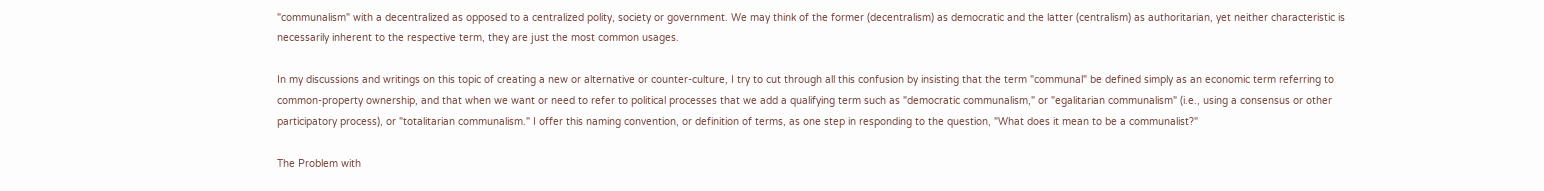"communalism" with a decentralized as opposed to a centralized polity, society or government. We may think of the former (decentralism) as democratic and the latter (centralism) as authoritarian, yet neither characteristic is necessarily inherent to the respective term, they are just the most common usages.

In my discussions and writings on this topic of creating a new or alternative or counter-culture, I try to cut through all this confusion by insisting that the term "communal" be defined simply as an economic term referring to common-property ownership, and that when we want or need to refer to political processes that we add a qualifying term such as "democratic communalism," or "egalitarian communalism" (i.e., using a consensus or other participatory process), or "totalitarian communalism." I offer this naming convention, or definition of terms, as one step in responding to the question, "What does it mean to be a communalist?"

The Problem with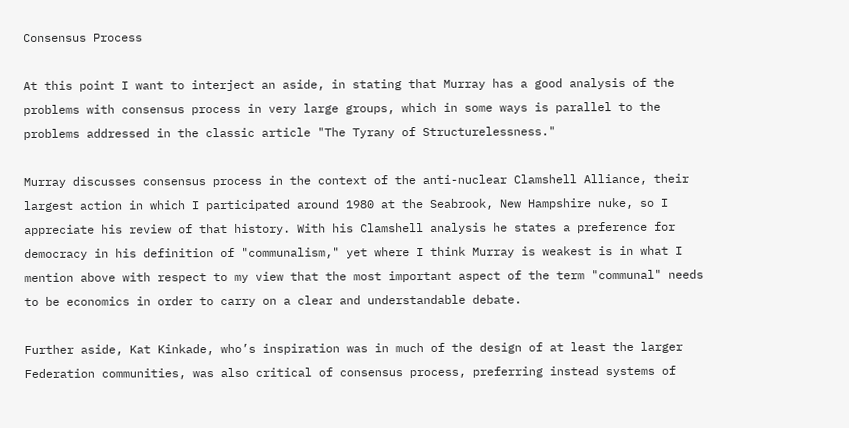Consensus Process

At this point I want to interject an aside, in stating that Murray has a good analysis of the problems with consensus process in very large groups, which in some ways is parallel to the problems addressed in the classic article "The Tyrany of Structurelessness."

Murray discusses consensus process in the context of the anti-nuclear Clamshell Alliance, their largest action in which I participated around 1980 at the Seabrook, New Hampshire nuke, so I appreciate his review of that history. With his Clamshell analysis he states a preference for democracy in his definition of "communalism," yet where I think Murray is weakest is in what I mention above with respect to my view that the most important aspect of the term "communal" needs to be economics in order to carry on a clear and understandable debate.

Further aside, Kat Kinkade, who’s inspiration was in much of the design of at least the larger Federation communities, was also critical of consensus process, preferring instead systems of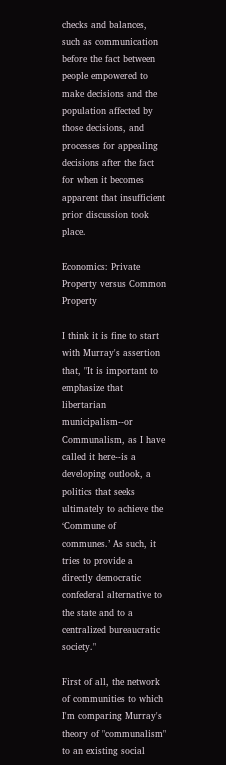checks and balances, such as communication before the fact between people empowered to make decisions and the population affected by those decisions, and processes for appealing decisions after the fact for when it becomes apparent that insufficient prior discussion took place.

Economics: Private Property versus Common Property

I think it is fine to start with Murray's assertion that, "It is important to emphasize that libertarian municipalism--or Communalism, as I have called it here--is a developing outlook, a politics that seeks ultimately to achieve the ‘Commune of communes.’ As such, it tries to provide a directly democratic confederal alternative to the state and to a centralized bureaucratic society."

First of all, the network of communities to which I'm comparing Murray's theory of "communalism" to an existing social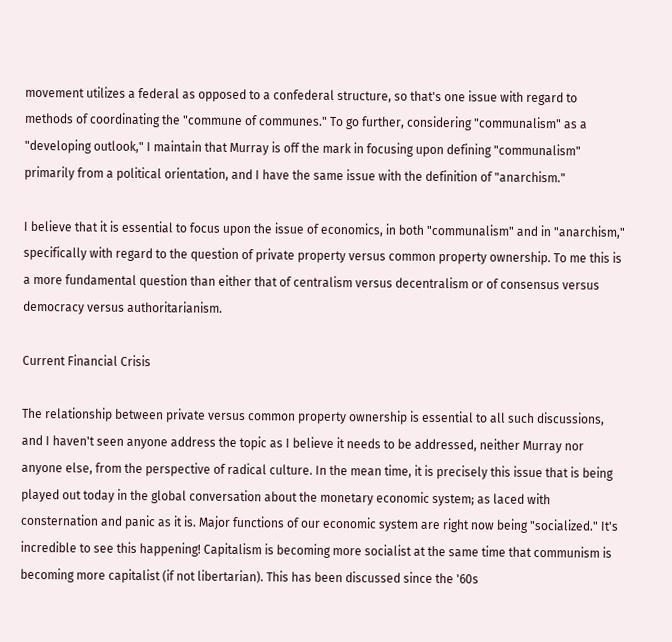movement utilizes a federal as opposed to a confederal structure, so that's one issue with regard to methods of coordinating the "commune of communes." To go further, considering "communalism" as a "developing outlook," I maintain that Murray is off the mark in focusing upon defining "communalism" primarily from a political orientation, and I have the same issue with the definition of "anarchism."

I believe that it is essential to focus upon the issue of economics, in both "communalism" and in "anarchism," specifically with regard to the question of private property versus common property ownership. To me this is a more fundamental question than either that of centralism versus decentralism or of consensus versus democracy versus authoritarianism.

Current Financial Crisis

The relationship between private versus common property ownership is essential to all such discussions, and I haven't seen anyone address the topic as I believe it needs to be addressed, neither Murray nor anyone else, from the perspective of radical culture. In the mean time, it is precisely this issue that is being played out today in the global conversation about the monetary economic system; as laced with consternation and panic as it is. Major functions of our economic system are right now being "socialized." It's incredible to see this happening! Capitalism is becoming more socialist at the same time that communism is becoming more capitalist (if not libertarian). This has been discussed since the '60s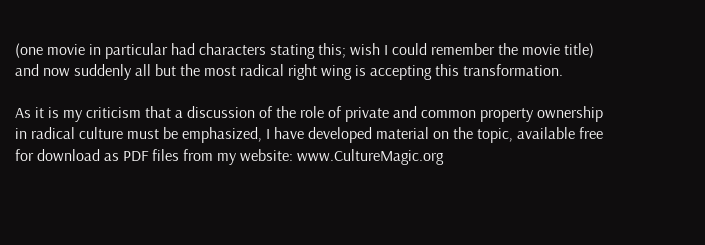(one movie in particular had characters stating this; wish I could remember the movie title) and now suddenly all but the most radical right wing is accepting this transformation.

As it is my criticism that a discussion of the role of private and common property ownership in radical culture must be emphasized, I have developed material on the topic, available free for download as PDF files from my website: www.CultureMagic.org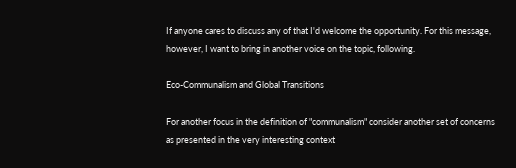If anyone cares to discuss any of that I'd welcome the opportunity. For this message, however, I want to bring in another voice on the topic, following.

Eco-Communalism and Global Transitions

For another focus in the definition of "communalism" consider another set of concerns as presented in the very interesting context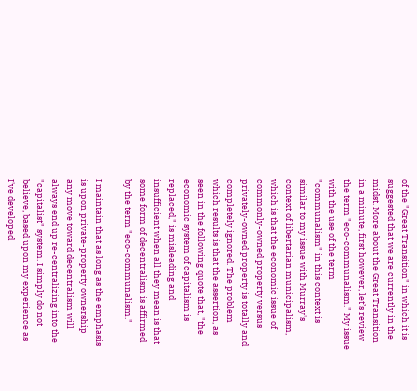of the "Great Transition" in which it is suggested that we are currently in the midst. More about the Great Transition in a minute, first however, let’s review the term "eco-communalism." My issue with the use of the term "communalism" in this context is similar to my issue with Murray's context of libertarian municipalism, which is that the economic issue of commonly-owned property versus privately-owned property is totally and completely ignored. The problem which results is that the assertion, as seen in the following quote that, "the economic system of capitalism is replaced," is misleading and insufficient when all they mean is that some form of decentralism is affirmed by the term "eco-communalism."

I maintain that as long as the emphasis is upon private-property ownership any move toward decentralism will always end up re-centralizing into the "capitalist" system. I simply do not believe, based upon my experience as I've developed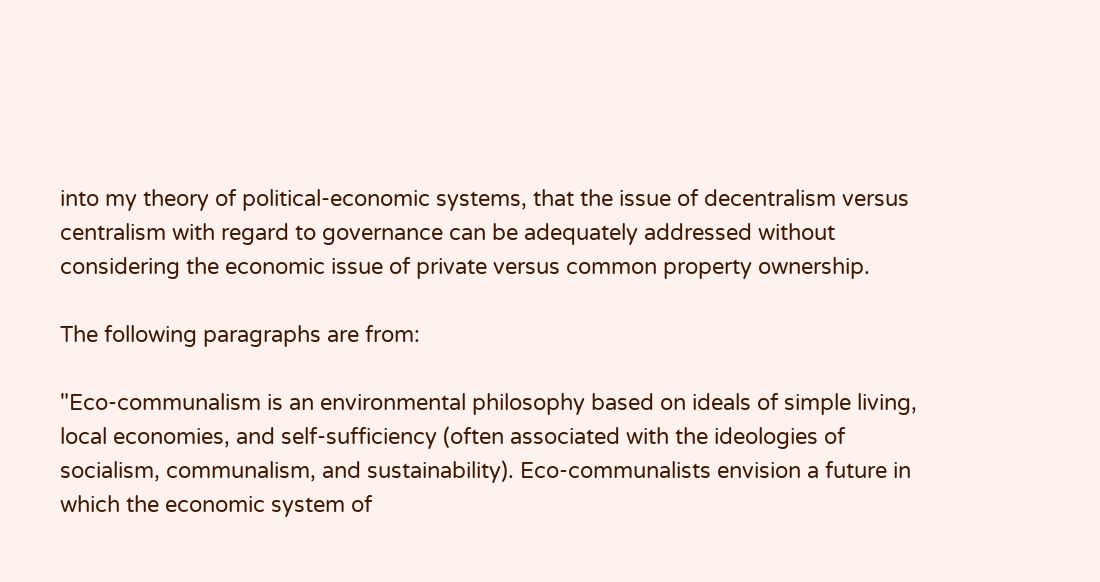into my theory of political-economic systems, that the issue of decentralism versus centralism with regard to governance can be adequately addressed without considering the economic issue of private versus common property ownership.

The following paragraphs are from:

"Eco-communalism is an environmental philosophy based on ideals of simple living, local economies, and self-sufficiency (often associated with the ideologies of socialism, communalism, and sustainability). Eco-communalists envision a future in which the economic system of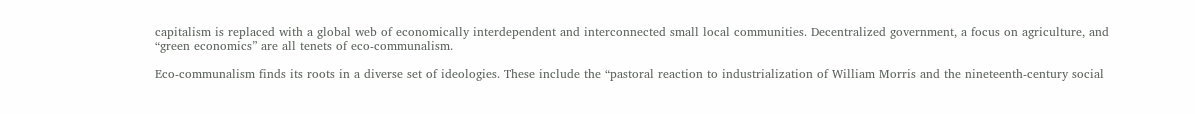capitalism is replaced with a global web of economically interdependent and interconnected small local communities. Decentralized government, a focus on agriculture, and “green economics” are all tenets of eco-communalism.

Eco-communalism finds its roots in a diverse set of ideologies. These include the “pastoral reaction to industrialization of William Morris and the nineteenth-century social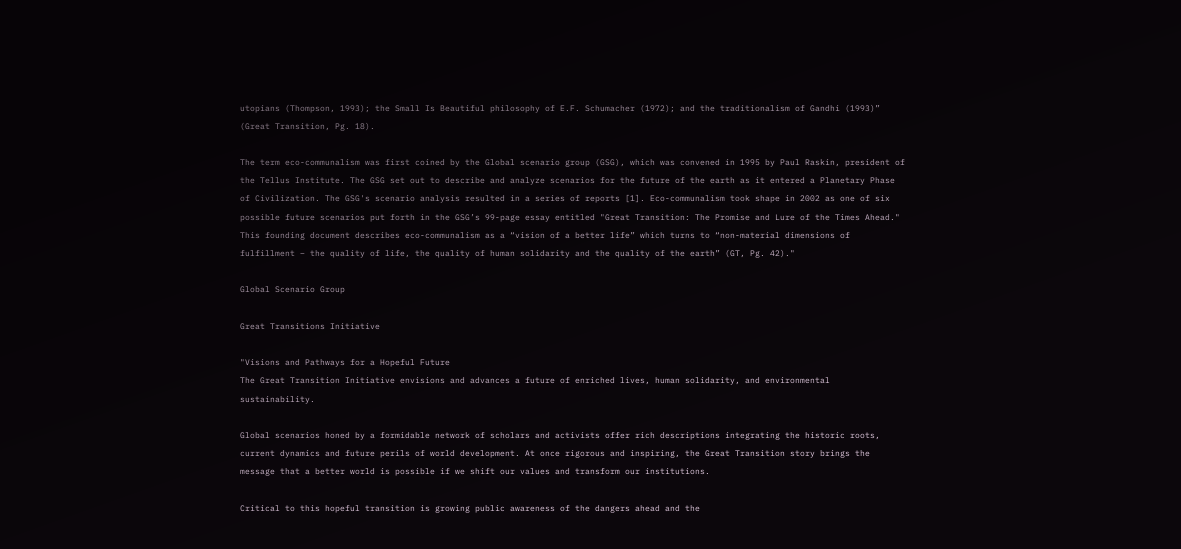utopians (Thompson, 1993); the Small Is Beautiful philosophy of E.F. Schumacher (1972); and the traditionalism of Gandhi (1993)” (Great Transition, Pg. 18).

The term eco-communalism was first coined by the Global scenario group (GSG), which was convened in 1995 by Paul Raskin, president of the Tellus Institute. The GSG set out to describe and analyze scenarios for the future of the earth as it entered a Planetary Phase of Civilization. The GSG's scenario analysis resulted in a series of reports [1]. Eco-communalism took shape in 2002 as one of six possible future scenarios put forth in the GSG’s 99-page essay entitled "Great Transition: The Promise and Lure of the Times Ahead." This founding document describes eco-communalism as a “vision of a better life” which turns to “non-material dimensions of fulfillment – the quality of life, the quality of human solidarity and the quality of the earth” (GT, Pg. 42)."

Global Scenario Group

Great Transitions Initiative

"Visions and Pathways for a Hopeful Future
The Great Transition Initiative envisions and advances a future of enriched lives, human solidarity, and environmental sustainability.

Global scenarios honed by a formidable network of scholars and activists offer rich descriptions integrating the historic roots, current dynamics and future perils of world development. At once rigorous and inspiring, the Great Transition story brings the message that a better world is possible if we shift our values and transform our institutions.

Critical to this hopeful transition is growing public awareness of the dangers ahead and the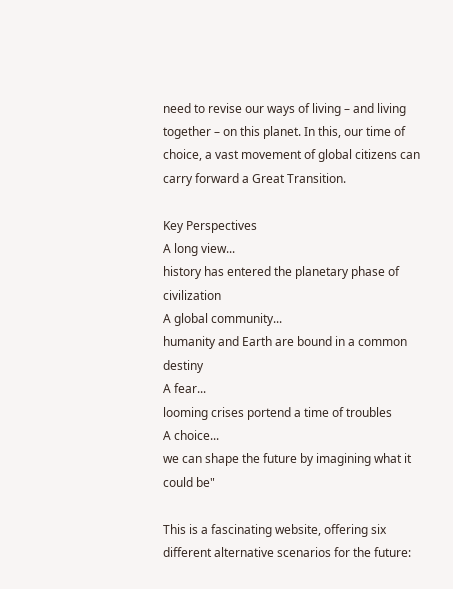need to revise our ways of living – and living together – on this planet. In this, our time of choice, a vast movement of global citizens can carry forward a Great Transition.

Key Perspectives
A long view...
history has entered the planetary phase of civilization
A global community...
humanity and Earth are bound in a common destiny
A fear...
looming crises portend a time of troubles
A choice...
we can shape the future by imagining what it could be"

This is a fascinating website, offering six different alternative scenarios for the future: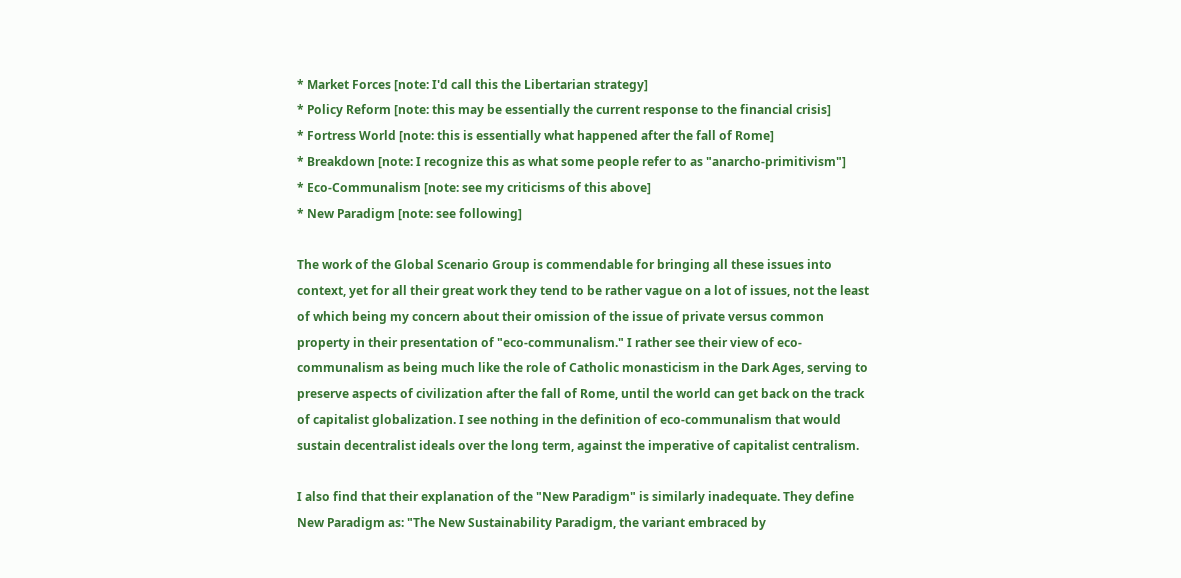* Market Forces [note: I'd call this the Libertarian strategy]
* Policy Reform [note: this may be essentially the current response to the financial crisis]
* Fortress World [note: this is essentially what happened after the fall of Rome]
* Breakdown [note: I recognize this as what some people refer to as "anarcho-primitivism"]
* Eco-Communalism [note: see my criticisms of this above]
* New Paradigm [note: see following]

The work of the Global Scenario Group is commendable for bringing all these issues into context, yet for all their great work they tend to be rather vague on a lot of issues, not the least of which being my concern about their omission of the issue of private versus common property in their presentation of "eco-communalism." I rather see their view of eco-communalism as being much like the role of Catholic monasticism in the Dark Ages, serving to preserve aspects of civilization after the fall of Rome, until the world can get back on the track of capitalist globalization. I see nothing in the definition of eco-communalism that would sustain decentralist ideals over the long term, against the imperative of capitalist centralism.

I also find that their explanation of the "New Paradigm" is similarly inadequate. They define New Paradigm as: "The New Sustainability Paradigm, the variant embraced by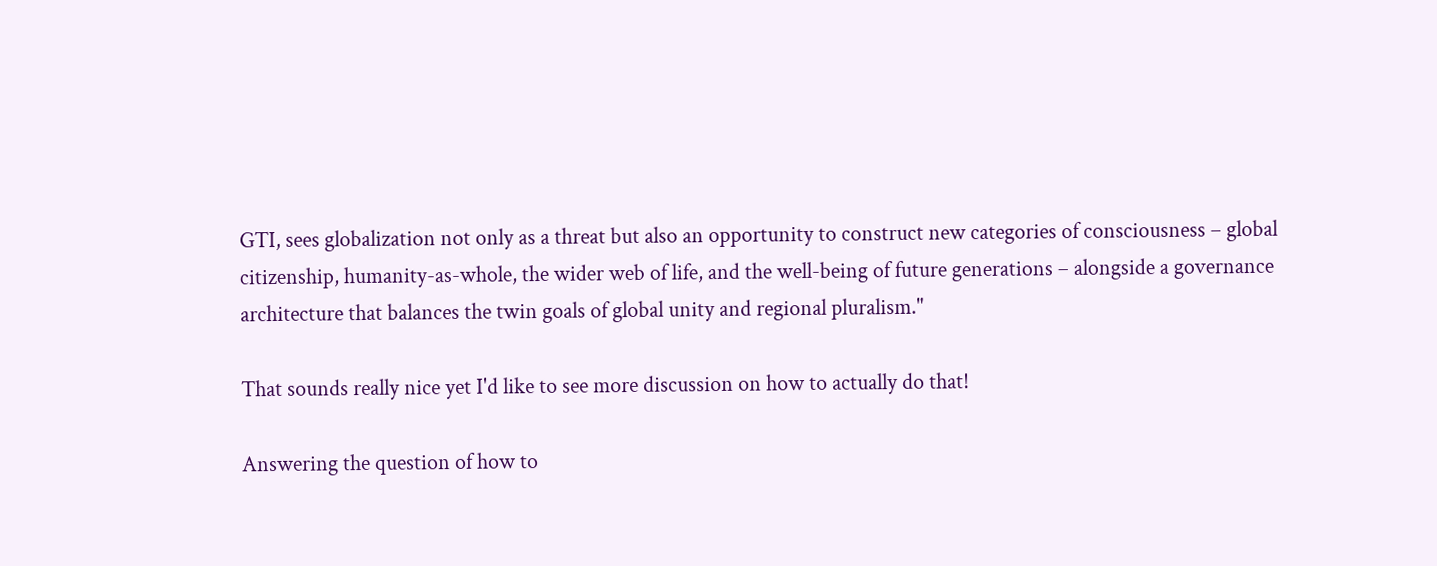GTI, sees globalization not only as a threat but also an opportunity to construct new categories of consciousness – global citizenship, humanity-as-whole, the wider web of life, and the well-being of future generations – alongside a governance architecture that balances the twin goals of global unity and regional pluralism."

That sounds really nice yet I'd like to see more discussion on how to actually do that!

Answering the question of how to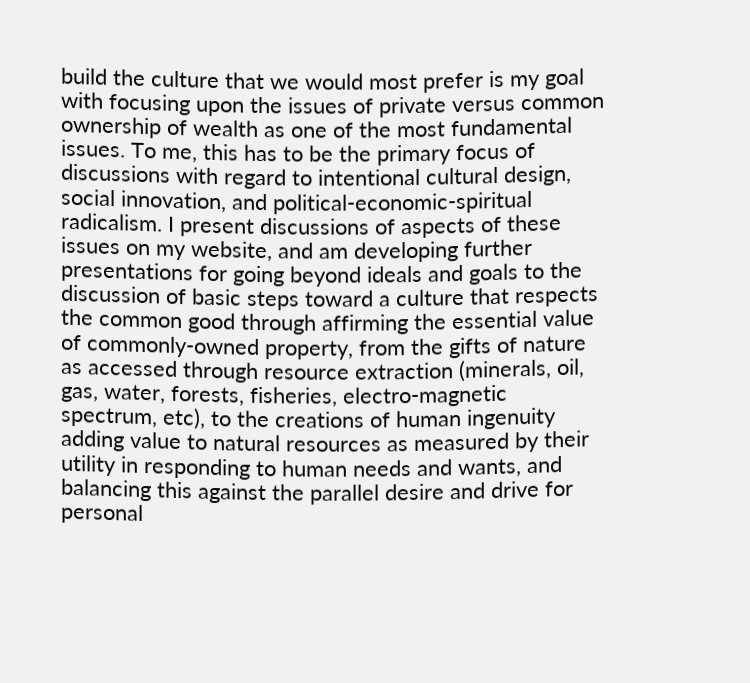build the culture that we would most prefer is my goal with focusing upon the issues of private versus common ownership of wealth as one of the most fundamental issues. To me, this has to be the primary focus of discussions with regard to intentional cultural design, social innovation, and political-economic-spiritual radicalism. I present discussions of aspects of these issues on my website, and am developing further presentations for going beyond ideals and goals to the discussion of basic steps toward a culture that respects the common good through affirming the essential value of commonly-owned property, from the gifts of nature as accessed through resource extraction (minerals, oil, gas, water, forests, fisheries, electro-magnetic spectrum, etc), to the creations of human ingenuity adding value to natural resources as measured by their utility in responding to human needs and wants, and balancing this against the parallel desire and drive for personal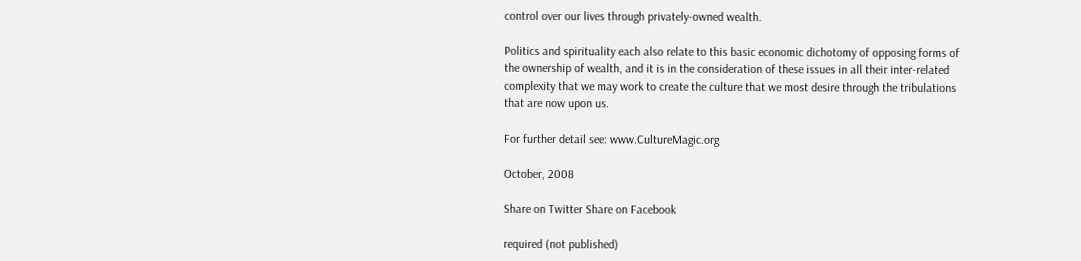control over our lives through privately-owned wealth.

Politics and spirituality each also relate to this basic economic dichotomy of opposing forms of the ownership of wealth, and it is in the consideration of these issues in all their inter-related complexity that we may work to create the culture that we most desire through the tribulations that are now upon us.

For further detail see: www.CultureMagic.org

October, 2008

Share on Twitter Share on Facebook

required (not published)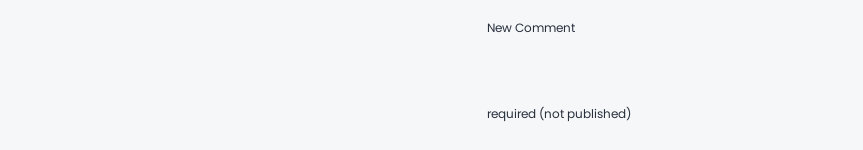New Comment


required (not published)